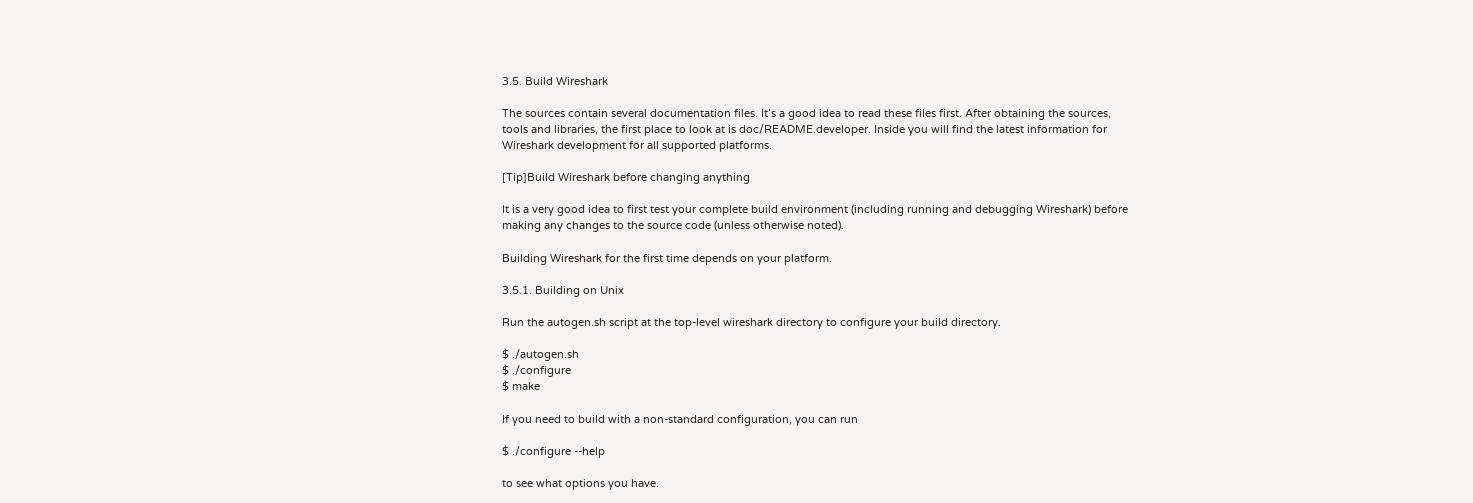3.5. Build Wireshark

The sources contain several documentation files. It’s a good idea to read these files first. After obtaining the sources, tools and libraries, the first place to look at is doc/README.developer. Inside you will find the latest information for Wireshark development for all supported platforms.

[Tip]Build Wireshark before changing anything

It is a very good idea to first test your complete build environment (including running and debugging Wireshark) before making any changes to the source code (unless otherwise noted).

Building Wireshark for the first time depends on your platform.

3.5.1. Building on Unix

Run the autogen.sh script at the top-level wireshark directory to configure your build directory.

$ ./autogen.sh
$ ./configure
$ make

If you need to build with a non-standard configuration, you can run

$ ./configure --help

to see what options you have.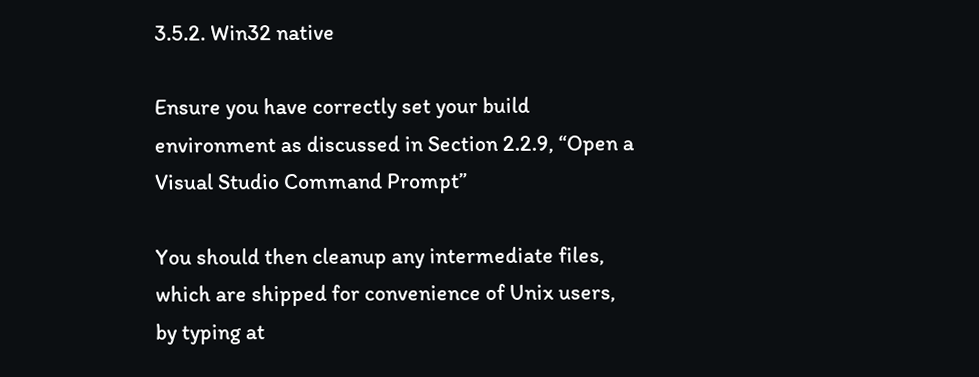3.5.2. Win32 native

Ensure you have correctly set your build environment as discussed in Section 2.2.9, “Open a Visual Studio Command Prompt”

You should then cleanup any intermediate files, which are shipped for convenience of Unix users, by typing at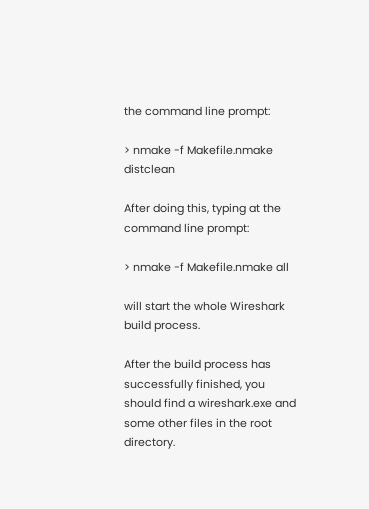the command line prompt:

> nmake -f Makefile.nmake distclean

After doing this, typing at the command line prompt:

> nmake -f Makefile.nmake all

will start the whole Wireshark build process.

After the build process has successfully finished, you should find a wireshark.exe and some other files in the root directory.